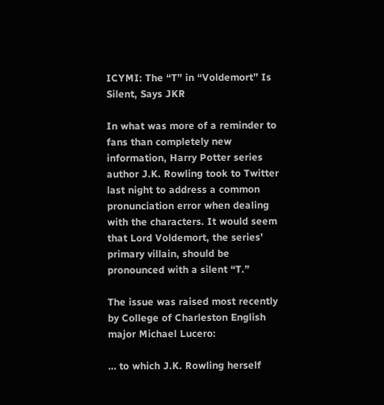ICYMI: The “T” in “Voldemort” Is Silent, Says JKR

In what was more of a reminder to fans than completely new information, Harry Potter series author J.K. Rowling took to Twitter last night to address a common pronunciation error when dealing with the characters. It would seem that Lord Voldemort, the series’ primary villain, should be pronounced with a silent “T.”

The issue was raised most recently by College of Charleston English major Michael Lucero:

… to which J.K. Rowling herself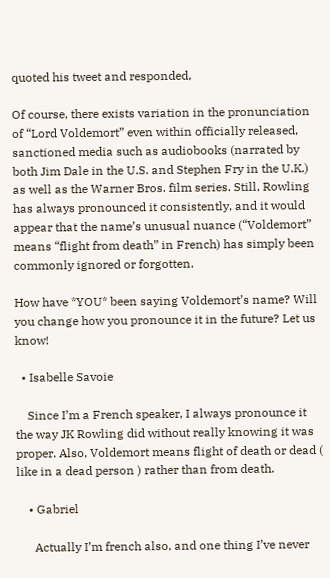quoted his tweet and responded,

Of course, there exists variation in the pronunciation of “Lord Voldemort” even within officially released, sanctioned media such as audiobooks (narrated by both Jim Dale in the U.S. and Stephen Fry in the U.K.) as well as the Warner Bros. film series. Still, Rowling has always pronounced it consistently, and it would appear that the name’s unusual nuance (“Voldemort” means “flight from death” in French) has simply been commonly ignored or forgotten.

How have *YOU* been saying Voldemort’s name? Will you change how you pronounce it in the future? Let us know!

  • Isabelle Savoie

    Since I’m a French speaker, I always pronounce it the way JK Rowling did without really knowing it was proper. Also, Voldemort means flight of death or dead ( like in a dead person ) rather than from death.

    • Gabriel

      Actually I’m french also, and one thing I’ve never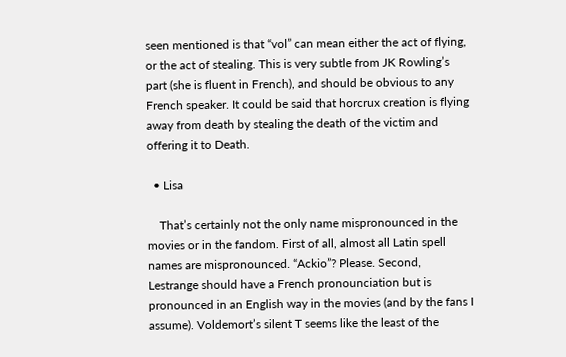seen mentioned is that “vol” can mean either the act of flying, or the act of stealing. This is very subtle from JK Rowling’s part (she is fluent in French), and should be obvious to any French speaker. It could be said that horcrux creation is flying away from death by stealing the death of the victim and offering it to Death.

  • Lisa

    That’s certainly not the only name mispronounced in the movies or in the fandom. First of all, almost all Latin spell names are mispronounced. “Ackio”? Please. Second, Lestrange should have a French pronounciation but is pronounced in an English way in the movies (and by the fans I assume). Voldemort’s silent T seems like the least of the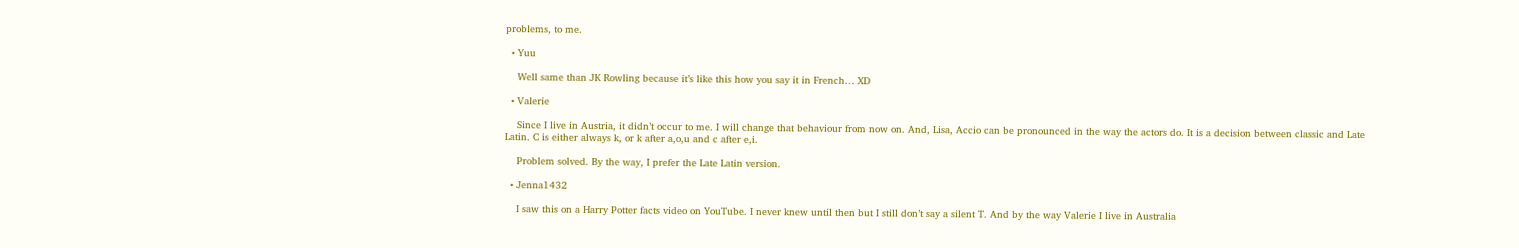problems, to me.

  • Yuu

    Well same than JK Rowling because it’s like this how you say it in French… XD

  • Valerie

    Since I live in Austria, it didn’t occur to me. I will change that behaviour from now on. And, Lisa, Accio can be pronounced in the way the actors do. It is a decision between classic and Late Latin. C is either always k, or k after a,o,u and c after e,i.

    Problem solved. By the way, I prefer the Late Latin version.

  • Jenna1432

    I saw this on a Harry Potter facts video on YouTube. I never knew until then but I still don’t say a silent T. And by the way Valerie I live in Australia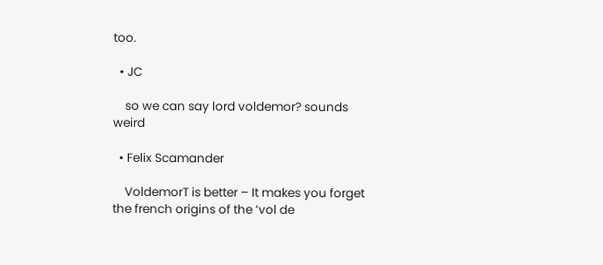too.

  • JC

    so we can say lord voldemor? sounds weird

  • Felix Scamander

    VoldemorT is better – It makes you forget the french origins of the ‘vol de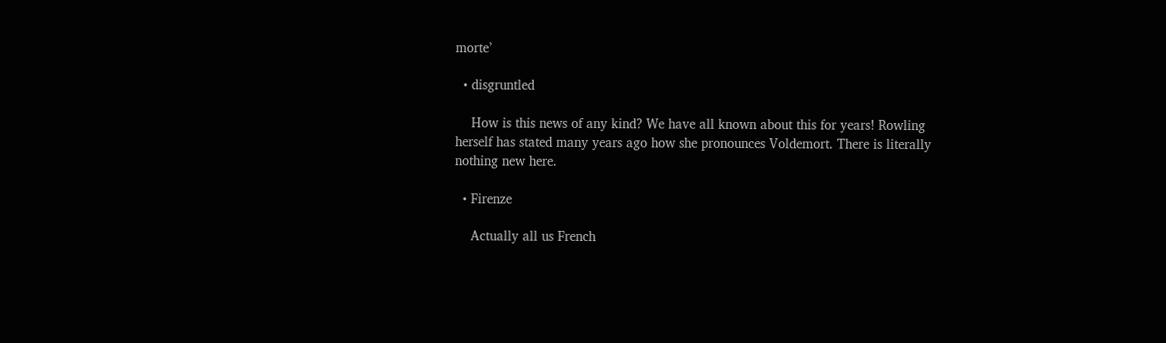morte’

  • disgruntled

    How is this news of any kind? We have all known about this for years! Rowling herself has stated many years ago how she pronounces Voldemort. There is literally nothing new here.

  • Firenze

    Actually all us French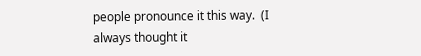people pronounce it this way.  (I always thought it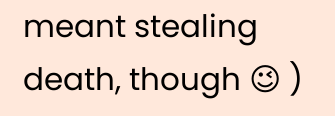meant stealing death, though 😉 )